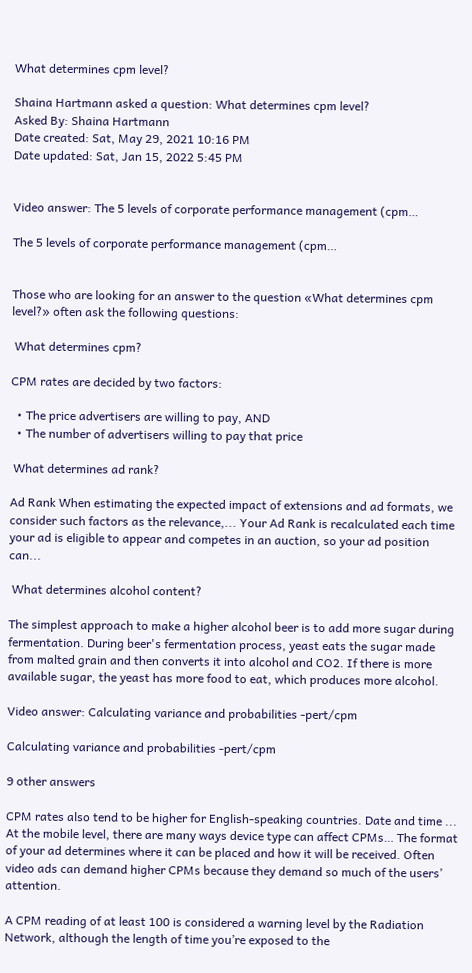What determines cpm level?

Shaina Hartmann asked a question: What determines cpm level?
Asked By: Shaina Hartmann
Date created: Sat, May 29, 2021 10:16 PM
Date updated: Sat, Jan 15, 2022 5:45 PM


Video answer: The 5 levels of corporate performance management (cpm…

The 5 levels of corporate performance management (cpm…


Those who are looking for an answer to the question «What determines cpm level?» often ask the following questions:

 What determines cpm?

CPM rates are decided by two factors:

  • The price advertisers are willing to pay, AND
  • The number of advertisers willing to pay that price

 What determines ad rank?

Ad Rank When estimating the expected impact of extensions and ad formats, we consider such factors as the relevance,... Your Ad Rank is recalculated each time your ad is eligible to appear and competes in an auction, so your ad position can...

 What determines alcohol content?

The simplest approach to make a higher alcohol beer is to add more sugar during fermentation. During beer's fermentation process, yeast eats the sugar made from malted grain and then converts it into alcohol and CO2. If there is more available sugar, the yeast has more food to eat, which produces more alcohol.

Video answer: Calculating variance and probabilities -pert/cpm

Calculating variance and probabilities -pert/cpm

9 other answers

CPM rates also tend to be higher for English-speaking countries. Date and time ... At the mobile level, there are many ways device type can affect CPMs… The format of your ad determines where it can be placed and how it will be received. Often video ads can demand higher CPMs because they demand so much of the users’ attention.

A CPM reading of at least 100 is considered a warning level by the Radiation Network, although the length of time you’re exposed to the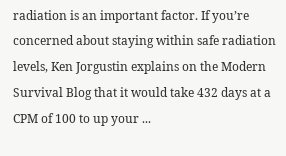radiation is an important factor. If you’re concerned about staying within safe radiation levels, Ken Jorgustin explains on the Modern Survival Blog that it would take 432 days at a CPM of 100 to up your ...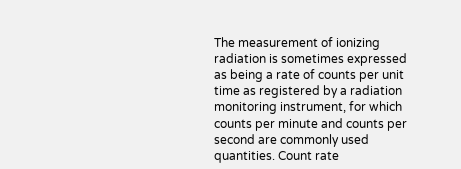The measurement of ionizing radiation is sometimes expressed as being a rate of counts per unit time as registered by a radiation monitoring instrument, for which counts per minute and counts per second are commonly used quantities. Count rate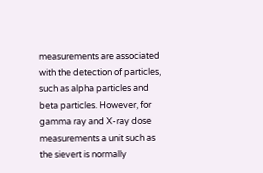measurements are associated with the detection of particles, such as alpha particles and beta particles. However, for gamma ray and X-ray dose measurements a unit such as the sievert is normally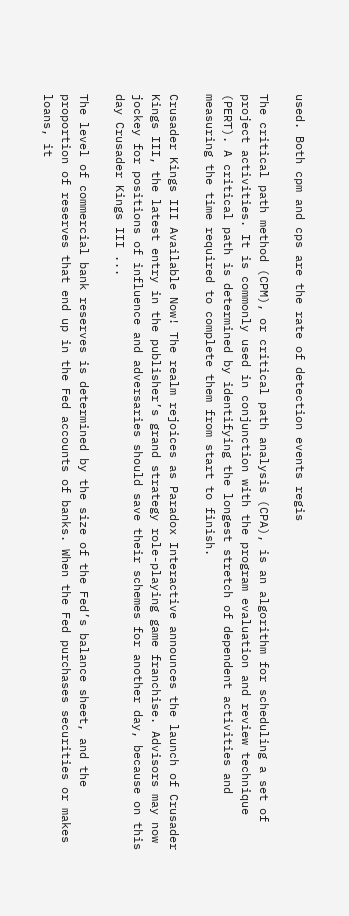used. Both cpm and cps are the rate of detection events regis

The critical path method (CPM), or critical path analysis (CPA), is an algorithm for scheduling a set of project activities. It is commonly used in conjunction with the program evaluation and review technique (PERT). A critical path is determined by identifying the longest stretch of dependent activities and measuring the time required to complete them from start to finish.

Crusader Kings III Available Now! The realm rejoices as Paradox Interactive announces the launch of Crusader Kings III, the latest entry in the publisher’s grand strategy role-playing game franchise. Advisors may now jockey for positions of influence and adversaries should save their schemes for another day, because on this day Crusader Kings III ...

The level of commercial bank reserves is determined by the size of the Fed’s balance sheet, and the proportion of reserves that end up in the Fed accounts of banks. When the Fed purchases securities or makes loans, it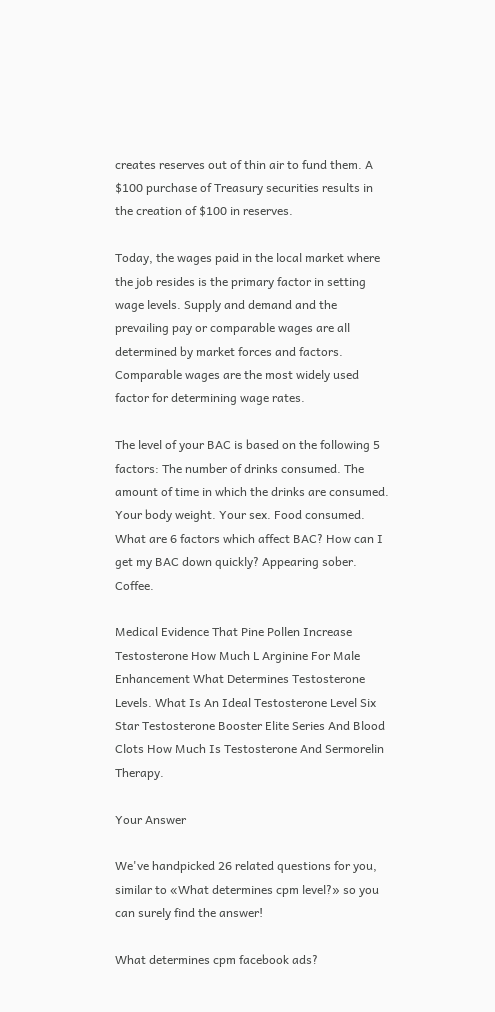creates reserves out of thin air to fund them. A $100 purchase of Treasury securities results in the creation of $100 in reserves.

Today, the wages paid in the local market where the job resides is the primary factor in setting wage levels. Supply and demand and the prevailing pay or comparable wages are all determined by market forces and factors. Comparable wages are the most widely used factor for determining wage rates.

The level of your BAC is based on the following 5 factors: The number of drinks consumed. The amount of time in which the drinks are consumed. Your body weight. Your sex. Food consumed. What are 6 factors which affect BAC? How can I get my BAC down quickly? Appearing sober. Coffee.

Medical Evidence That Pine Pollen Increase Testosterone How Much L Arginine For Male Enhancement What Determines Testosterone Levels. What Is An Ideal Testosterone Level Six Star Testosterone Booster Elite Series And Blood Clots How Much Is Testosterone And Sermorelin Therapy.

Your Answer

We've handpicked 26 related questions for you, similar to «What determines cpm level?» so you can surely find the answer!

What determines cpm facebook ads?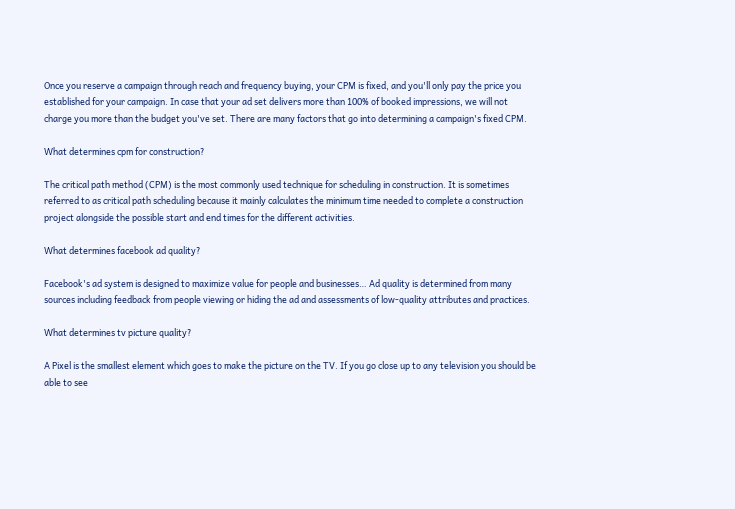Once you reserve a campaign through reach and frequency buying, your CPM is fixed, and you'll only pay the price you established for your campaign. In case that your ad set delivers more than 100% of booked impressions, we will not charge you more than the budget you've set. There are many factors that go into determining a campaign's fixed CPM.

What determines cpm for construction?

The critical path method (CPM) is the most commonly used technique for scheduling in construction. It is sometimes referred to as critical path scheduling because it mainly calculates the minimum time needed to complete a construction project alongside the possible start and end times for the different activities.

What determines facebook ad quality?

Facebook's ad system is designed to maximize value for people and businesses… Ad quality is determined from many sources including feedback from people viewing or hiding the ad and assessments of low-quality attributes and practices.

What determines tv picture quality?

A Pixel is the smallest element which goes to make the picture on the TV. If you go close up to any television you should be able to see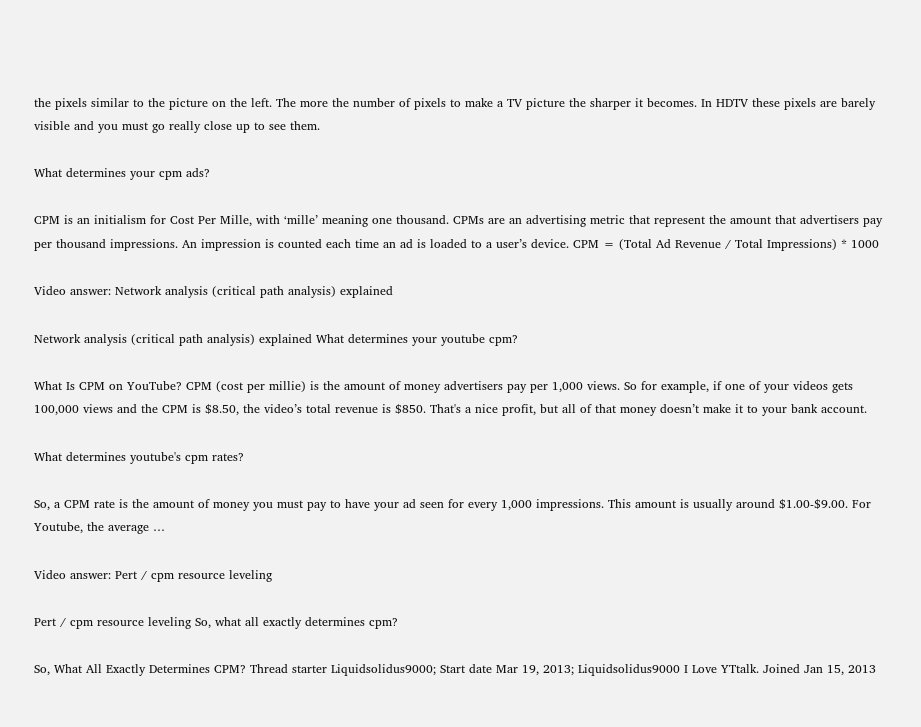the pixels similar to the picture on the left. The more the number of pixels to make a TV picture the sharper it becomes. In HDTV these pixels are barely visible and you must go really close up to see them.

What determines your cpm ads?

CPM is an initialism for Cost Per Mille, with ‘mille’ meaning one thousand. CPMs are an advertising metric that represent the amount that advertisers pay per thousand impressions. An impression is counted each time an ad is loaded to a user’s device. CPM = (Total Ad Revenue / Total Impressions) * 1000

Video answer: Network analysis (critical path analysis) explained

Network analysis (critical path analysis) explained What determines your youtube cpm?

What Is CPM on YouTube? CPM (cost per millie) is the amount of money advertisers pay per 1,000 views. So for example, if one of your videos gets 100,000 views and the CPM is $8.50, the video’s total revenue is $850. That's a nice profit, but all of that money doesn’t make it to your bank account.

What determines youtube's cpm rates?

So, a CPM rate is the amount of money you must pay to have your ad seen for every 1,000 impressions. This amount is usually around $1.00-$9.00. For Youtube, the average …

Video answer: Pert / cpm resource leveling

Pert / cpm resource leveling So, what all exactly determines cpm?

So, What All Exactly Determines CPM? Thread starter Liquidsolidus9000; Start date Mar 19, 2013; Liquidsolidus9000 I Love YTtalk. Joined Jan 15, 2013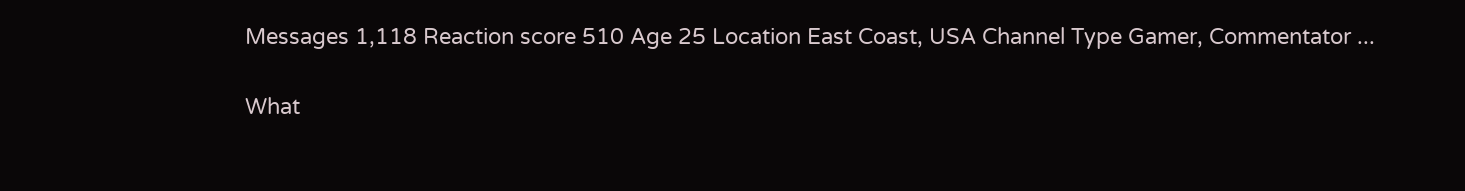Messages 1,118 Reaction score 510 Age 25 Location East Coast, USA Channel Type Gamer, Commentator ...

What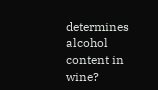determines alcohol content in wine?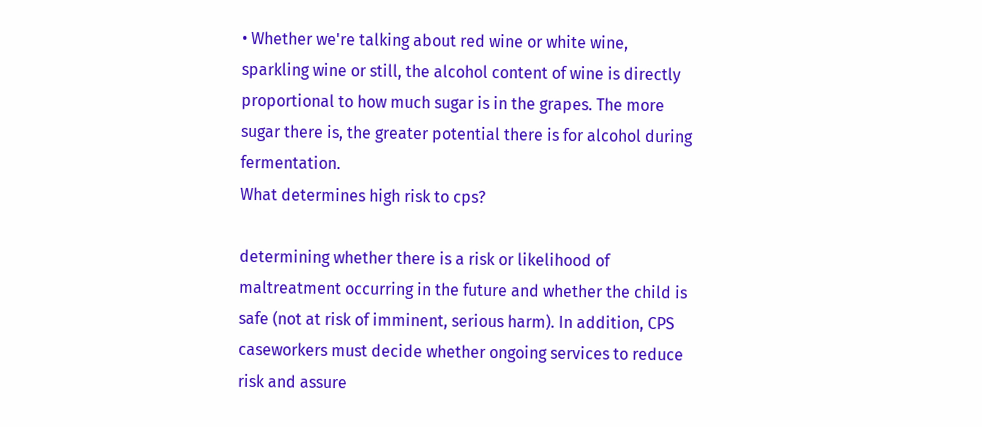• Whether we're talking about red wine or white wine, sparkling wine or still, the alcohol content of wine is directly proportional to how much sugar is in the grapes. The more sugar there is, the greater potential there is for alcohol during fermentation.
What determines high risk to cps?

determining whether there is a risk or likelihood of maltreatment occurring in the future and whether the child is safe (not at risk of imminent, serious harm). In addition, CPS caseworkers must decide whether ongoing services to reduce risk and assure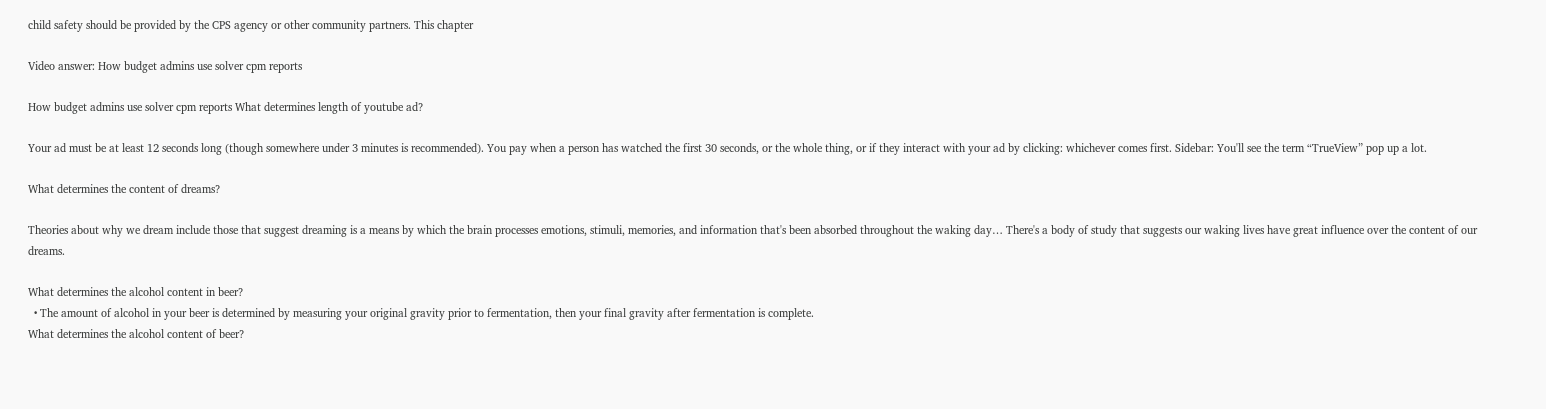child safety should be provided by the CPS agency or other community partners. This chapter

Video answer: How budget admins use solver cpm reports

How budget admins use solver cpm reports What determines length of youtube ad?

Your ad must be at least 12 seconds long (though somewhere under 3 minutes is recommended). You pay when a person has watched the first 30 seconds, or the whole thing, or if they interact with your ad by clicking: whichever comes first. Sidebar: You'll see the term “TrueView” pop up a lot.

What determines the content of dreams?

Theories about why we dream include those that suggest dreaming is a means by which the brain processes emotions, stimuli, memories, and information that's been absorbed throughout the waking day… There's a body of study that suggests our waking lives have great influence over the content of our dreams.

What determines the alcohol content in beer?
  • The amount of alcohol in your beer is determined by measuring your original gravity prior to fermentation, then your final gravity after fermentation is complete.
What determines the alcohol content of beer?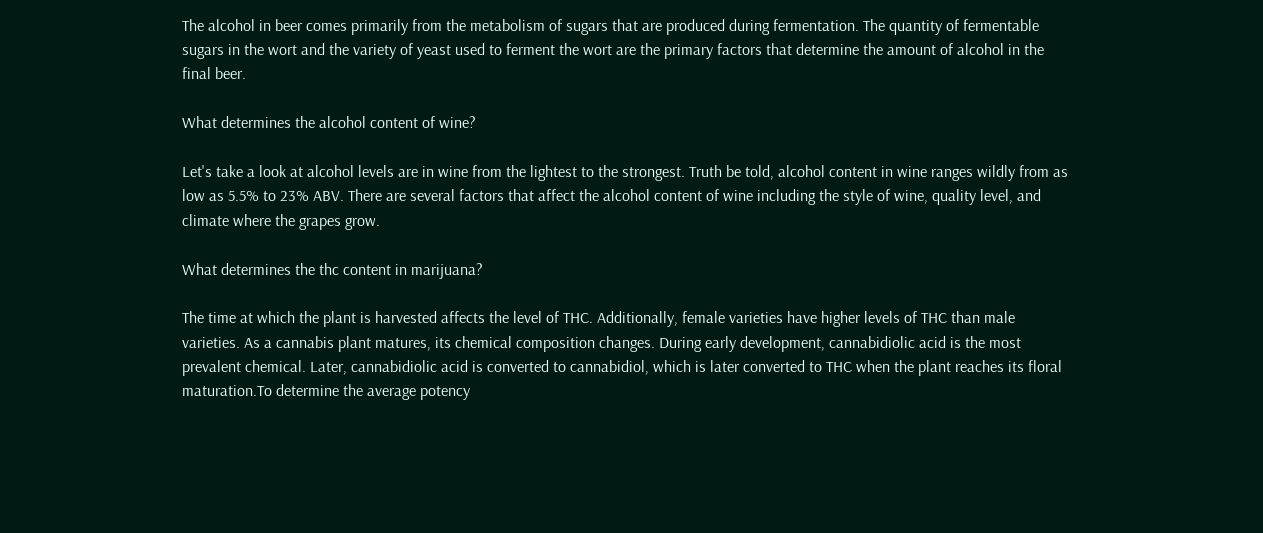The alcohol in beer comes primarily from the metabolism of sugars that are produced during fermentation. The quantity of fermentable sugars in the wort and the variety of yeast used to ferment the wort are the primary factors that determine the amount of alcohol in the final beer.

What determines the alcohol content of wine?

Let's take a look at alcohol levels are in wine from the lightest to the strongest. Truth be told, alcohol content in wine ranges wildly from as low as 5.5% to 23% ABV. There are several factors that affect the alcohol content of wine including the style of wine, quality level, and climate where the grapes grow.

What determines the thc content in marijuana?

The time at which the plant is harvested affects the level of THC. Additionally, female varieties have higher levels of THC than male varieties. As a cannabis plant matures, its chemical composition changes. During early development, cannabidiolic acid is the most prevalent chemical. Later, cannabidiolic acid is converted to cannabidiol, which is later converted to THC when the plant reaches its floral maturation.To determine the average potency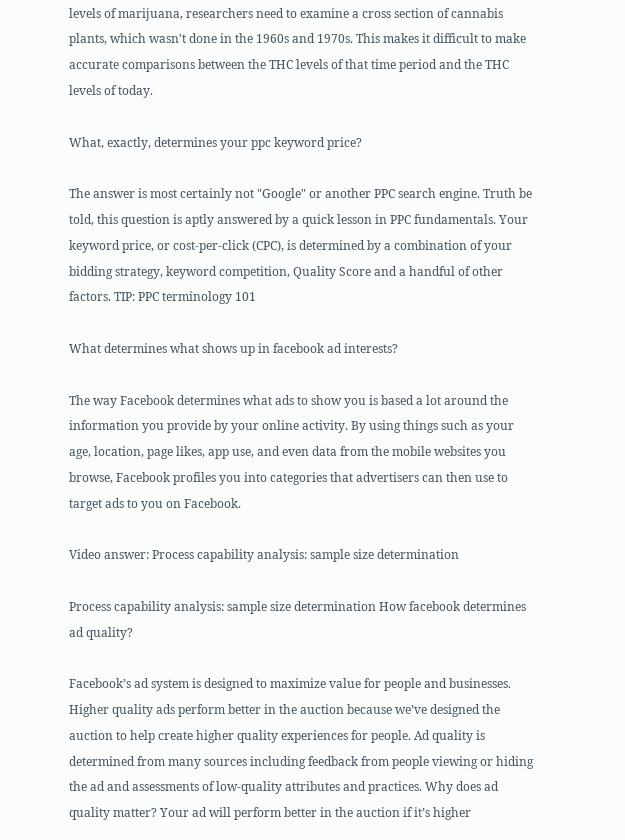levels of marijuana, researchers need to examine a cross section of cannabis plants, which wasn't done in the 1960s and 1970s. This makes it difficult to make accurate comparisons between the THC levels of that time period and the THC levels of today.

What, exactly, determines your ppc keyword price?

The answer is most certainly not "Google" or another PPC search engine. Truth be told, this question is aptly answered by a quick lesson in PPC fundamentals. Your keyword price, or cost-per-click (CPC), is determined by a combination of your bidding strategy, keyword competition, Quality Score and a handful of other factors. TIP: PPC terminology 101

What determines what shows up in facebook ad interests?

The way Facebook determines what ads to show you is based a lot around the information you provide by your online activity. By using things such as your age, location, page likes, app use, and even data from the mobile websites you browse, Facebook profiles you into categories that advertisers can then use to target ads to you on Facebook.

Video answer: Process capability analysis: sample size determination

Process capability analysis: sample size determination How facebook determines ad quality?

Facebook’s ad system is designed to maximize value for people and businesses. Higher quality ads perform better in the auction because we’ve designed the auction to help create higher quality experiences for people. Ad quality is determined from many sources including feedback from people viewing or hiding the ad and assessments of low-quality attributes and practices. Why does ad quality matter? Your ad will perform better in the auction if it’s higher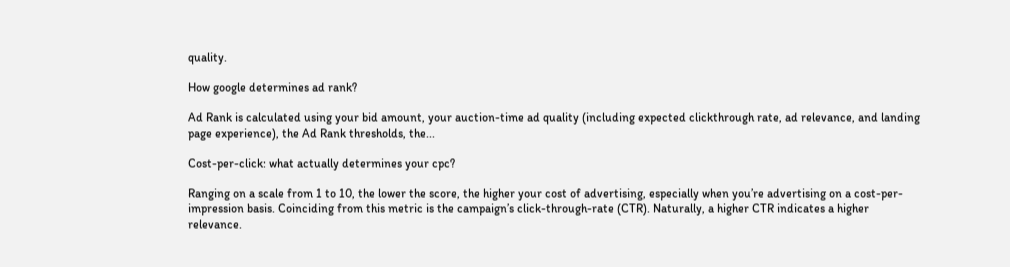quality.

How google determines ad rank?

Ad Rank is calculated using your bid amount, your auction-time ad quality (including expected clickthrough rate, ad relevance, and landing page experience), the Ad Rank thresholds, the...

Cost-per-click: what actually determines your cpc?

Ranging on a scale from 1 to 10, the lower the score, the higher your cost of advertising, especially when you’re advertising on a cost-per-impression basis. Coinciding from this metric is the campaign’s click-through-rate (CTR). Naturally, a higher CTR indicates a higher relevance.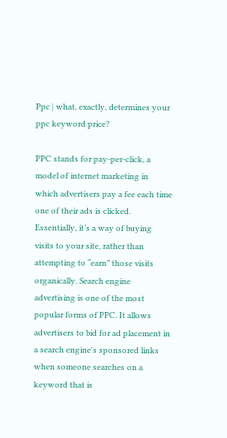Ppc | what, exactly, determines your ppc keyword price?

PPC stands for pay-per-click, a model of internet marketing in which advertisers pay a fee each time one of their ads is clicked. Essentially, it’s a way of buying visits to your site, rather than attempting to “earn” those visits organically. Search engine advertising is one of the most popular forms of PPC. It allows advertisers to bid for ad placement in a search engine's sponsored links when someone searches on a keyword that is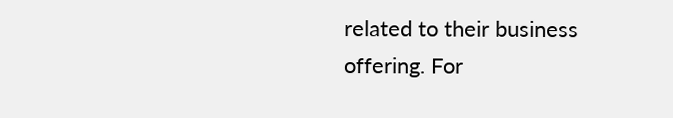related to their business offering. For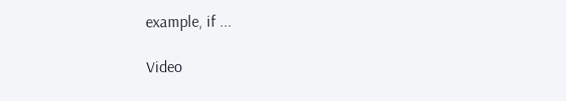example, if ...

Video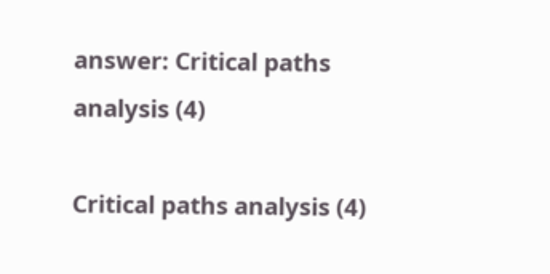answer: Critical paths analysis (4)

Critical paths analysis (4)